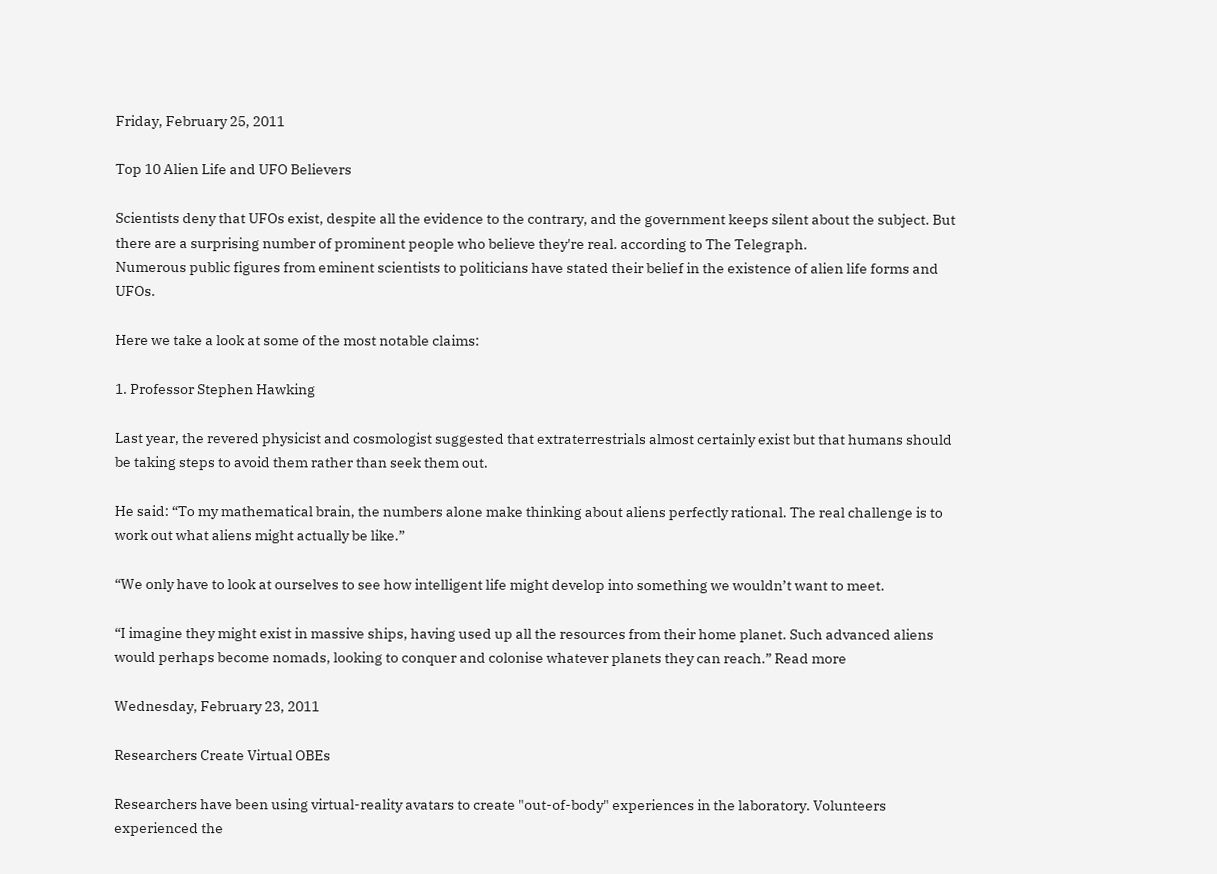Friday, February 25, 2011

Top 10 Alien Life and UFO Believers

Scientists deny that UFOs exist, despite all the evidence to the contrary, and the government keeps silent about the subject. But there are a surprising number of prominent people who believe they're real. according to The Telegraph.
Numerous public figures from eminent scientists to politicians have stated their belief in the existence of alien life forms and UFOs.

Here we take a look at some of the most notable claims:

1. Professor Stephen Hawking

Last year, the revered physicist and cosmologist suggested that extraterrestrials almost certainly exist but that humans should be taking steps to avoid them rather than seek them out.

He said: “To my mathematical brain, the numbers alone make thinking about aliens perfectly rational. The real challenge is to work out what aliens might actually be like.”

“We only have to look at ourselves to see how intelligent life might develop into something we wouldn’t want to meet.

“I imagine they might exist in massive ships, having used up all the resources from their home planet. Such advanced aliens would perhaps become nomads, looking to conquer and colonise whatever planets they can reach.” Read more

Wednesday, February 23, 2011

Researchers Create Virtual OBEs

Researchers have been using virtual-reality avatars to create "out-of-body" experiences in the laboratory. Volunteers experienced the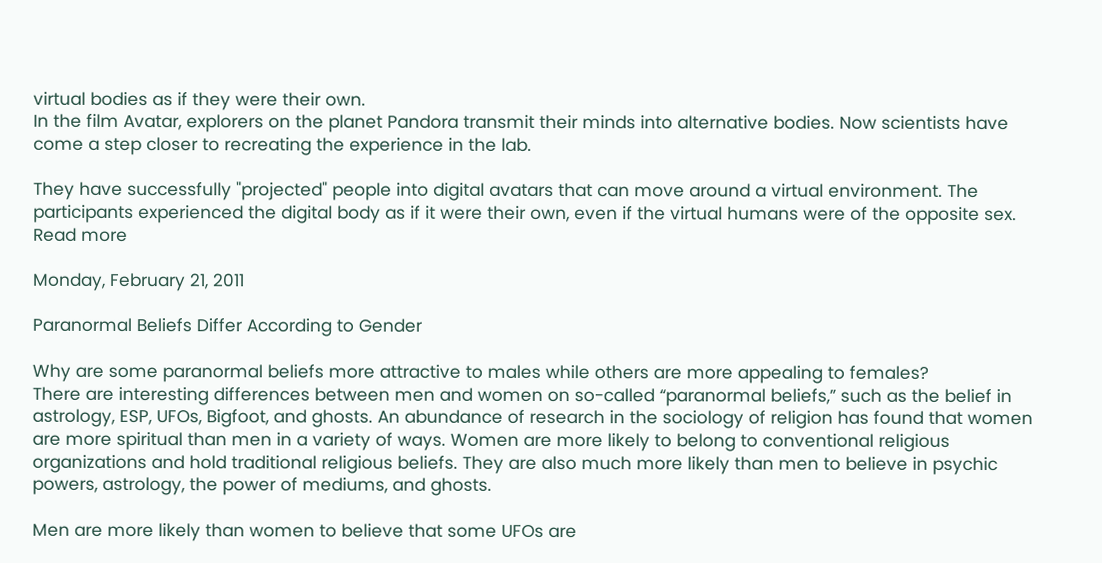virtual bodies as if they were their own.
In the film Avatar, explorers on the planet Pandora transmit their minds into alternative bodies. Now scientists have come a step closer to recreating the experience in the lab.

They have successfully "projected" people into digital avatars that can move around a virtual environment. The participants experienced the digital body as if it were their own, even if the virtual humans were of the opposite sex. Read more

Monday, February 21, 2011

Paranormal Beliefs Differ According to Gender

Why are some paranormal beliefs more attractive to males while others are more appealing to females?
There are interesting differences between men and women on so-called “paranormal beliefs,” such as the belief in astrology, ESP, UFOs, Bigfoot, and ghosts. An abundance of research in the sociology of religion has found that women are more spiritual than men in a variety of ways. Women are more likely to belong to conventional religious organizations and hold traditional religious beliefs. They are also much more likely than men to believe in psychic powers, astrology, the power of mediums, and ghosts.

Men are more likely than women to believe that some UFOs are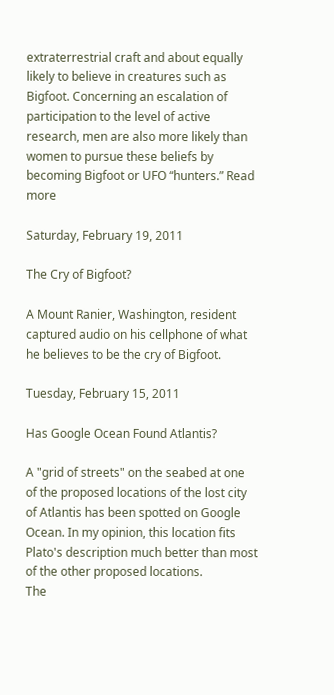extraterrestrial craft and about equally likely to believe in creatures such as Bigfoot. Concerning an escalation of participation to the level of active research, men are also more likely than women to pursue these beliefs by becoming Bigfoot or UFO “hunters.” Read more

Saturday, February 19, 2011

The Cry of Bigfoot?

A Mount Ranier, Washington, resident captured audio on his cellphone of what he believes to be the cry of Bigfoot.

Tuesday, February 15, 2011

Has Google Ocean Found Atlantis?

A "grid of streets" on the seabed at one of the proposed locations of the lost city of Atlantis has been spotted on Google Ocean. In my opinion, this location fits Plato's description much better than most of the other proposed locations.
The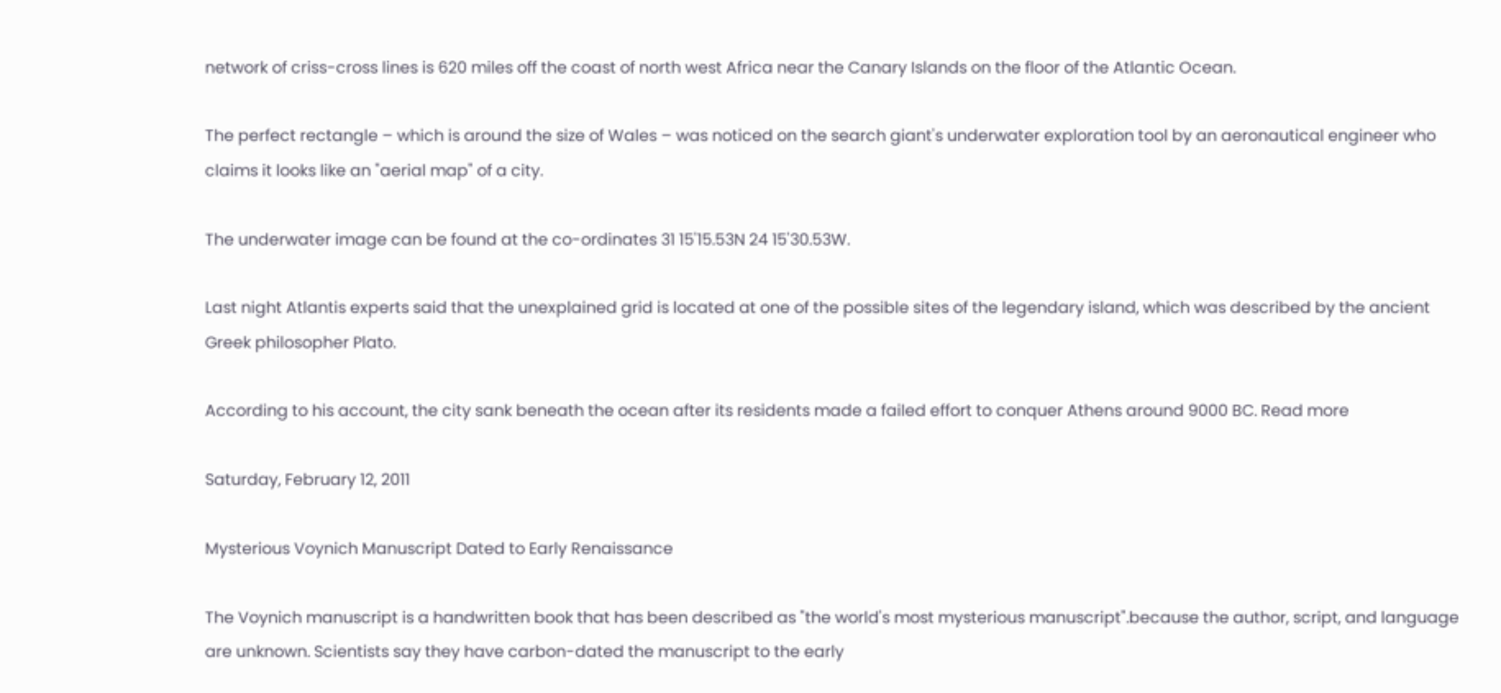network of criss-cross lines is 620 miles off the coast of north west Africa near the Canary Islands on the floor of the Atlantic Ocean.

The perfect rectangle – which is around the size of Wales – was noticed on the search giant's underwater exploration tool by an aeronautical engineer who claims it looks like an "aerial map" of a city.

The underwater image can be found at the co-ordinates 31 15'15.53N 24 15'30.53W.

Last night Atlantis experts said that the unexplained grid is located at one of the possible sites of the legendary island, which was described by the ancient Greek philosopher Plato.

According to his account, the city sank beneath the ocean after its residents made a failed effort to conquer Athens around 9000 BC. Read more

Saturday, February 12, 2011

Mysterious Voynich Manuscript Dated to Early Renaissance

The Voynich manuscript is a handwritten book that has been described as "the world's most mysterious manuscript".because the author, script, and language are unknown. Scientists say they have carbon-dated the manuscript to the early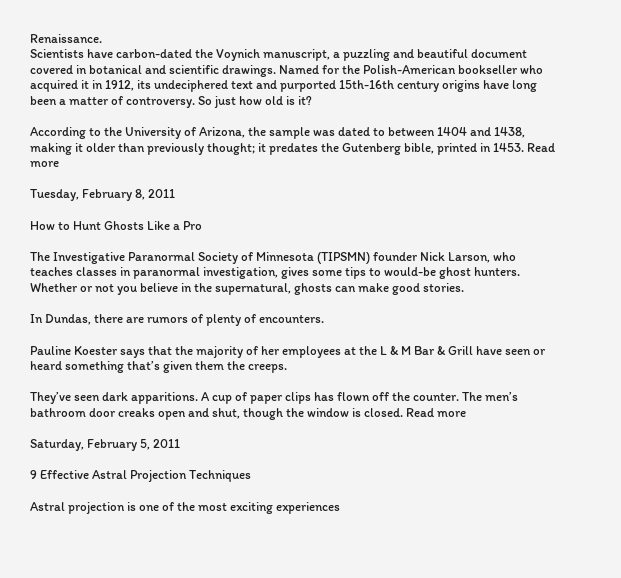Renaissance.
Scientists have carbon-dated the Voynich manuscript, a puzzling and beautiful document covered in botanical and scientific drawings. Named for the Polish-American bookseller who acquired it in 1912, its undeciphered text and purported 15th-16th century origins have long been a matter of controversy. So just how old is it?

According to the University of Arizona, the sample was dated to between 1404 and 1438, making it older than previously thought; it predates the Gutenberg bible, printed in 1453. Read more

Tuesday, February 8, 2011

How to Hunt Ghosts Like a Pro

The Investigative Paranormal Society of Minnesota (TIPSMN) founder Nick Larson, who teaches classes in paranormal investigation, gives some tips to would-be ghost hunters.
Whether or not you believe in the supernatural, ghosts can make good stories.

In Dundas, there are rumors of plenty of encounters.

Pauline Koester says that the majority of her employees at the L & M Bar & Grill have seen or heard something that’s given them the creeps.

They’ve seen dark apparitions. A cup of paper clips has flown off the counter. The men’s bathroom door creaks open and shut, though the window is closed. Read more

Saturday, February 5, 2011

9 Effective Astral Projection Techniques

Astral projection is one of the most exciting experiences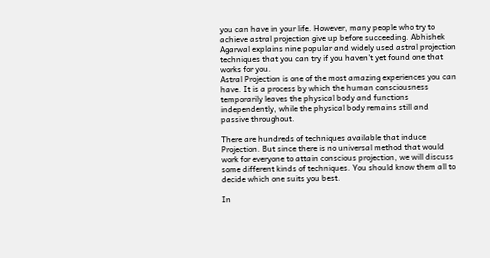you can have in your life. However, many people who try to achieve astral projection give up before succeeding. Abhishek Agarwal explains nine popular and widely used astral projection techniques that you can try if you haven't yet found one that works for you.
Astral Projection is one of the most amazing experiences you can have. It is a process by which the human consciousness temporarily leaves the physical body and functions independently, while the physical body remains still and passive throughout.

There are hundreds of techniques available that induce Projection. But since there is no universal method that would work for everyone to attain conscious projection, we will discuss some different kinds of techniques. You should know them all to decide which one suits you best.

In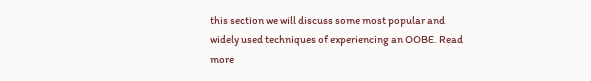this section we will discuss some most popular and widely used techniques of experiencing an OOBE. Read more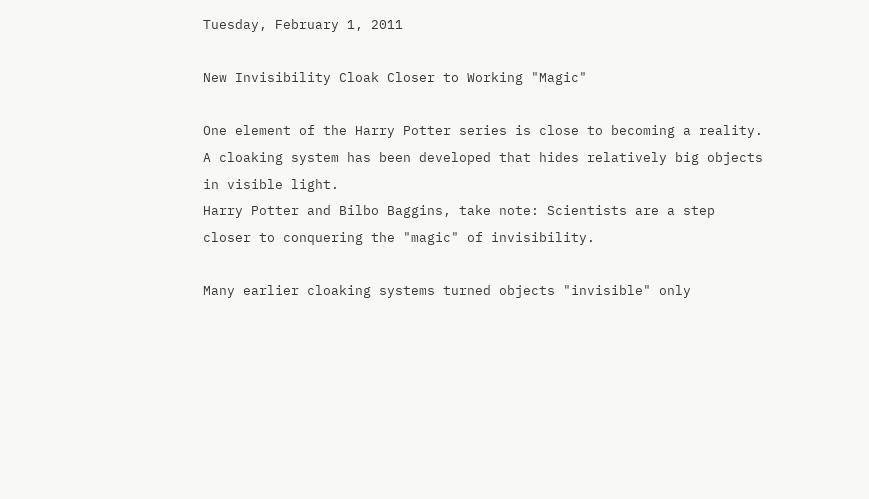Tuesday, February 1, 2011

New Invisibility Cloak Closer to Working "Magic"

One element of the Harry Potter series is close to becoming a reality. A cloaking system has been developed that hides relatively big objects in visible light.
Harry Potter and Bilbo Baggins, take note: Scientists are a step closer to conquering the "magic" of invisibility.

Many earlier cloaking systems turned objects "invisible" only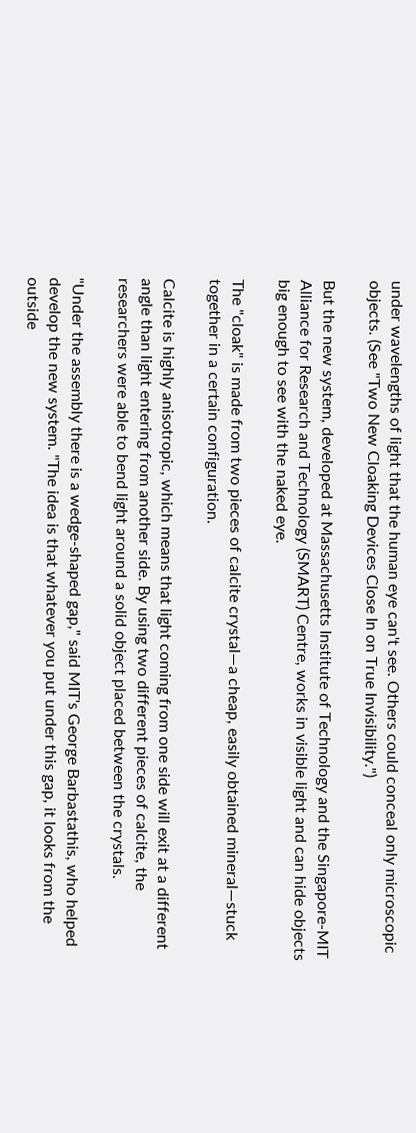under wavelengths of light that the human eye can't see. Others could conceal only microscopic objects. (See "Two New Cloaking Devices Close In on True Invisibility.")

But the new system, developed at Massachusetts Institute of Technology and the Singapore-MIT Alliance for Research and Technology (SMART) Centre, works in visible light and can hide objects big enough to see with the naked eye.

The "cloak" is made from two pieces of calcite crystal—a cheap, easily obtained mineral—stuck together in a certain configuration.

Calcite is highly anisotropic, which means that light coming from one side will exit at a different angle than light entering from another side. By using two different pieces of calcite, the researchers were able to bend light around a solid object placed between the crystals.

"Under the assembly there is a wedge-shaped gap," said MIT's George Barbastathis, who helped develop the new system. "The idea is that whatever you put under this gap, it looks from the outside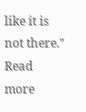like it is not there." Read more